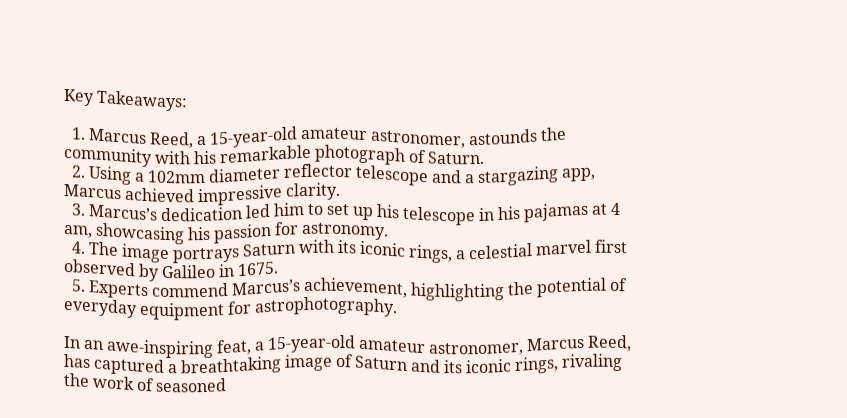Key Takeaways:

  1. Marcus Reed, a 15-year-old amateur astronomer, astounds the community with his remarkable photograph of Saturn.
  2. Using a 102mm diameter reflector telescope and a stargazing app, Marcus achieved impressive clarity.
  3. Marcus’s dedication led him to set up his telescope in his pajamas at 4 am, showcasing his passion for astronomy.
  4. The image portrays Saturn with its iconic rings, a celestial marvel first observed by Galileo in 1675.
  5. Experts commend Marcus’s achievement, highlighting the potential of everyday equipment for astrophotography.

In an awe-inspiring feat, a 15-year-old amateur astronomer, Marcus Reed, has captured a breathtaking image of Saturn and its iconic rings, rivaling the work of seasoned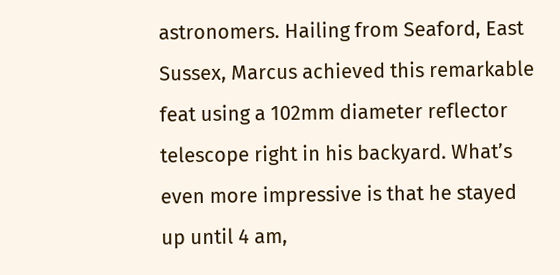astronomers. Hailing from Seaford, East Sussex, Marcus achieved this remarkable feat using a 102mm diameter reflector telescope right in his backyard. What’s even more impressive is that he stayed up until 4 am,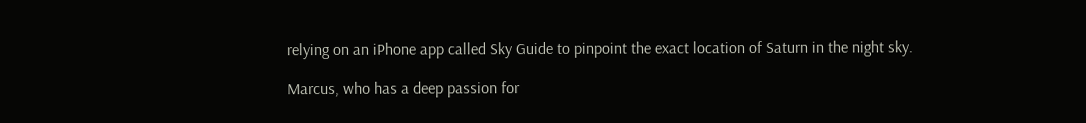relying on an iPhone app called Sky Guide to pinpoint the exact location of Saturn in the night sky.

Marcus, who has a deep passion for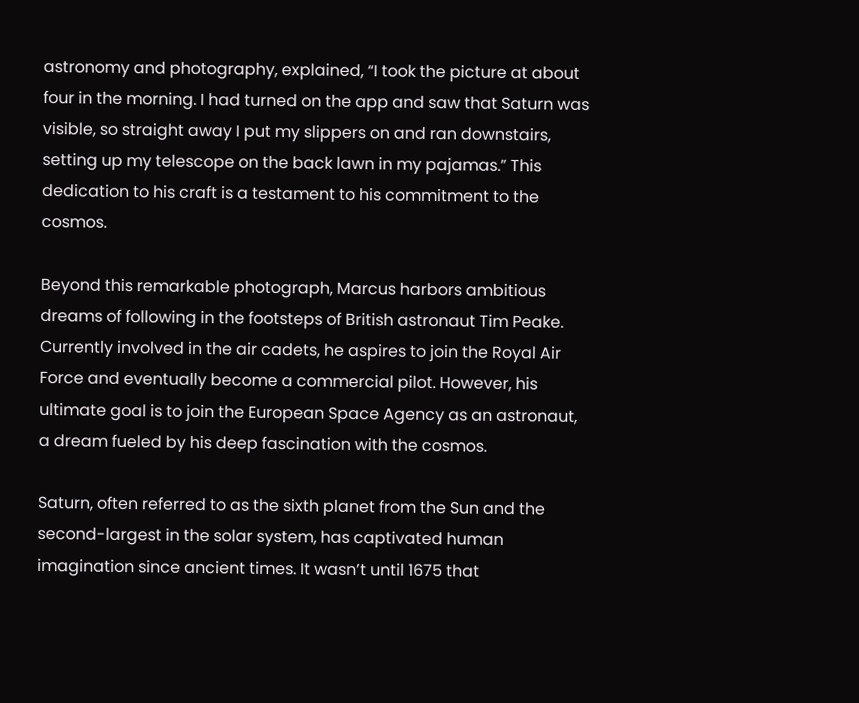astronomy and photography, explained, “I took the picture at about four in the morning. I had turned on the app and saw that Saturn was visible, so straight away I put my slippers on and ran downstairs, setting up my telescope on the back lawn in my pajamas.” This dedication to his craft is a testament to his commitment to the cosmos.

Beyond this remarkable photograph, Marcus harbors ambitious dreams of following in the footsteps of British astronaut Tim Peake. Currently involved in the air cadets, he aspires to join the Royal Air Force and eventually become a commercial pilot. However, his ultimate goal is to join the European Space Agency as an astronaut, a dream fueled by his deep fascination with the cosmos.

Saturn, often referred to as the sixth planet from the Sun and the second-largest in the solar system, has captivated human imagination since ancient times. It wasn’t until 1675 that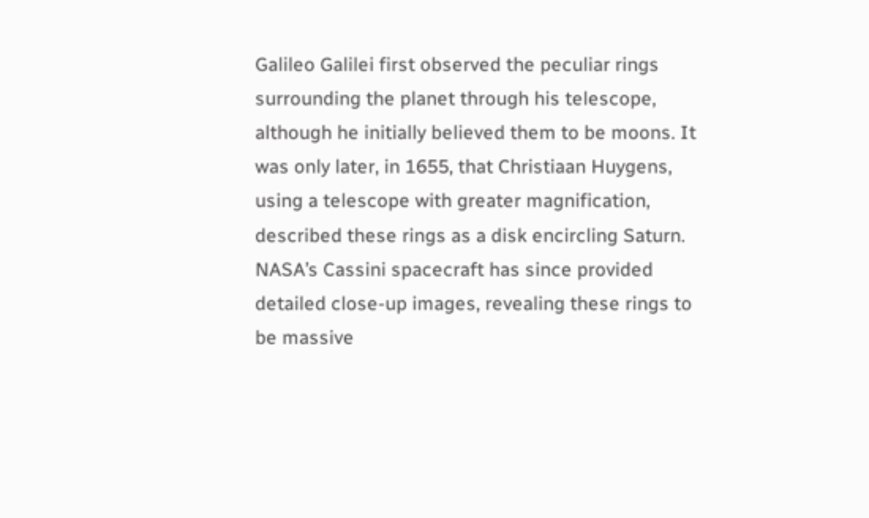Galileo Galilei first observed the peculiar rings surrounding the planet through his telescope, although he initially believed them to be moons. It was only later, in 1655, that Christiaan Huygens, using a telescope with greater magnification, described these rings as a disk encircling Saturn. NASA’s Cassini spacecraft has since provided detailed close-up images, revealing these rings to be massive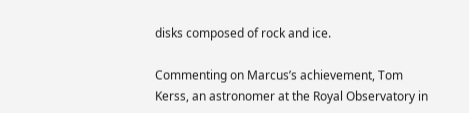disks composed of rock and ice.

Commenting on Marcus’s achievement, Tom Kerss, an astronomer at the Royal Observatory in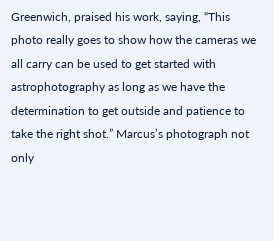Greenwich, praised his work, saying, “This photo really goes to show how the cameras we all carry can be used to get started with astrophotography as long as we have the determination to get outside and patience to take the right shot.” Marcus’s photograph not only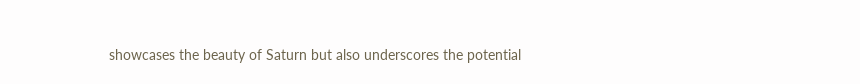showcases the beauty of Saturn but also underscores the potential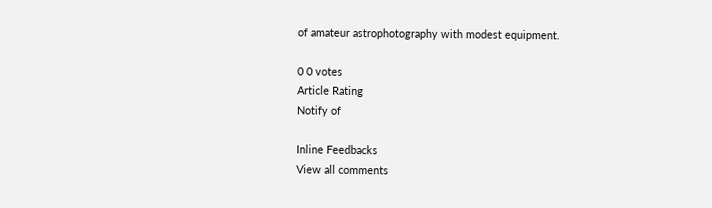of amateur astrophotography with modest equipment.

0 0 votes
Article Rating
Notify of

Inline Feedbacks
View all comments